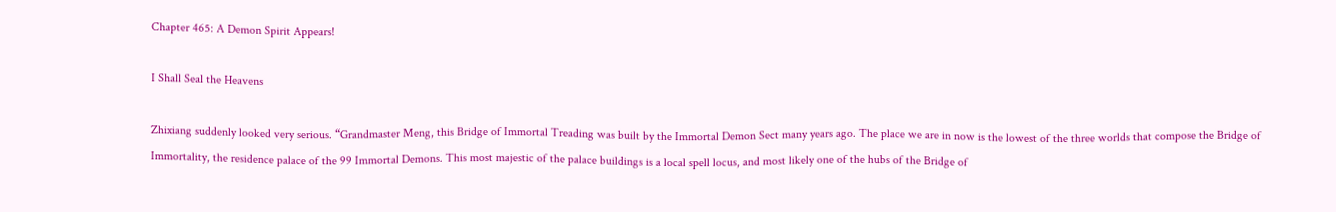Chapter 465: A Demon Spirit Appears!

I Shall Seal the Heavens

Zhixiang suddenly looked very serious. “Grandmaster Meng, this Bridge of Immortal Treading was built by the Immortal Demon Sect many years ago. The place we are in now is the lowest of the three worlds that compose the Bridge of Immortality, the residence palace of the 99 Immortal Demons. This most majestic of the palace buildings is a local spell locus, and most likely one of the hubs of the Bridge of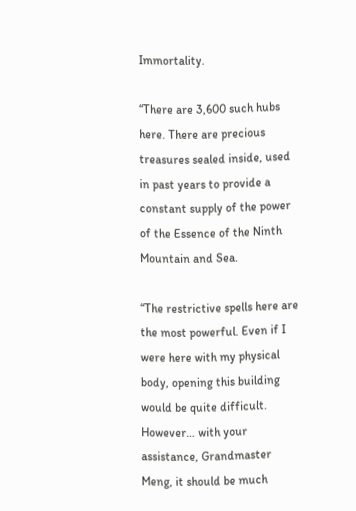Immortality.

“There are 3,600 such hubs here. There are precious treasures sealed inside, used in past years to provide a constant supply of the power of the Essence of the Ninth Mountain and Sea.

“The restrictive spells here are the most powerful. Even if I were here with my physical body, opening this building would be quite difficult. However… with your assistance, Grandmaster Meng, it should be much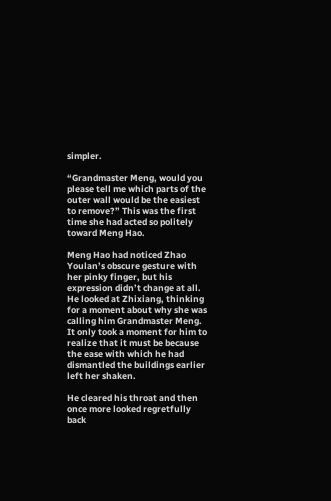simpler.

“Grandmaster Meng, would you please tell me which parts of the outer wall would be the easiest to remove?” This was the first time she had acted so politely toward Meng Hao.

Meng Hao had noticed Zhao Youlan’s obscure gesture with her pinky finger, but his expression didn’t change at all. He looked at Zhixiang, thinking for a moment about why she was calling him Grandmaster Meng. It only took a moment for him to realize that it must be because the ease with which he had dismantled the buildings earlier left her shaken.

He cleared his throat and then once more looked regretfully back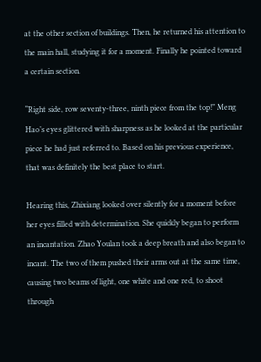at the other section of buildings. Then, he returned his attention to the main hall, studying it for a moment. Finally he pointed toward a certain section.

“Right side, row seventy-three, ninth piece from the top!” Meng Hao’s eyes glittered with sharpness as he looked at the particular piece he had just referred to. Based on his previous experience, that was definitely the best place to start.

Hearing this, Zhixiang looked over silently for a moment before her eyes filled with determination. She quickly began to perform an incantation. Zhao Youlan took a deep breath and also began to incant. The two of them pushed their arms out at the same time, causing two beams of light, one white and one red, to shoot through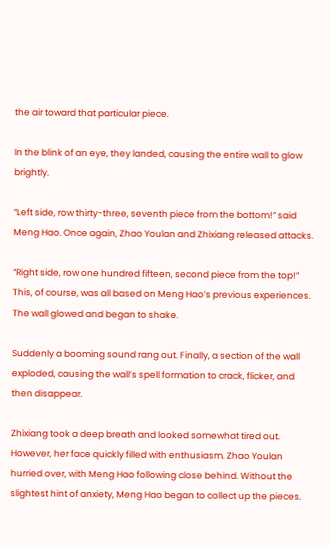the air toward that particular piece.

In the blink of an eye, they landed, causing the entire wall to glow brightly.

“Left side, row thirty-three, seventh piece from the bottom!” said Meng Hao. Once again, Zhao Youlan and Zhixiang released attacks.

“Right side, row one hundred fifteen, second piece from the top!” This, of course, was all based on Meng Hao’s previous experiences. The wall glowed and began to shake.

Suddenly a booming sound rang out. Finally, a section of the wall exploded, causing the wall’s spell formation to crack, flicker, and then disappear.

Zhixiang took a deep breath and looked somewhat tired out. However, her face quickly filled with enthusiasm. Zhao Youlan hurried over, with Meng Hao following close behind. Without the slightest hint of anxiety, Meng Hao began to collect up the pieces.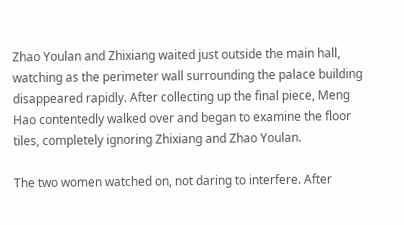Zhao Youlan and Zhixiang waited just outside the main hall, watching as the perimeter wall surrounding the palace building disappeared rapidly. After collecting up the final piece, Meng Hao contentedly walked over and began to examine the floor tiles, completely ignoring Zhixiang and Zhao Youlan.

The two women watched on, not daring to interfere. After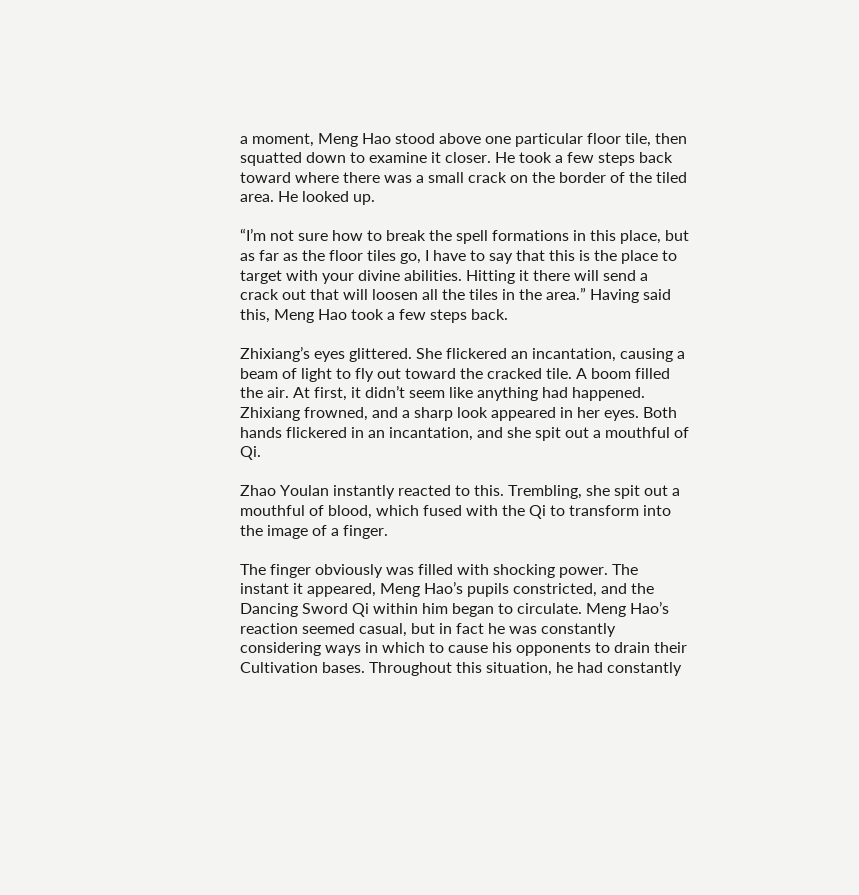a moment, Meng Hao stood above one particular floor tile, then squatted down to examine it closer. He took a few steps back toward where there was a small crack on the border of the tiled area. He looked up.

“I’m not sure how to break the spell formations in this place, but as far as the floor tiles go, I have to say that this is the place to target with your divine abilities. Hitting it there will send a crack out that will loosen all the tiles in the area.” Having said this, Meng Hao took a few steps back.

Zhixiang’s eyes glittered. She flickered an incantation, causing a beam of light to fly out toward the cracked tile. A boom filled the air. At first, it didn’t seem like anything had happened. Zhixiang frowned, and a sharp look appeared in her eyes. Both hands flickered in an incantation, and she spit out a mouthful of Qi.

Zhao Youlan instantly reacted to this. Trembling, she spit out a mouthful of blood, which fused with the Qi to transform into the image of a finger.

The finger obviously was filled with shocking power. The instant it appeared, Meng Hao’s pupils constricted, and the Dancing Sword Qi within him began to circulate. Meng Hao’s reaction seemed casual, but in fact he was constantly considering ways in which to cause his opponents to drain their Cultivation bases. Throughout this situation, he had constantly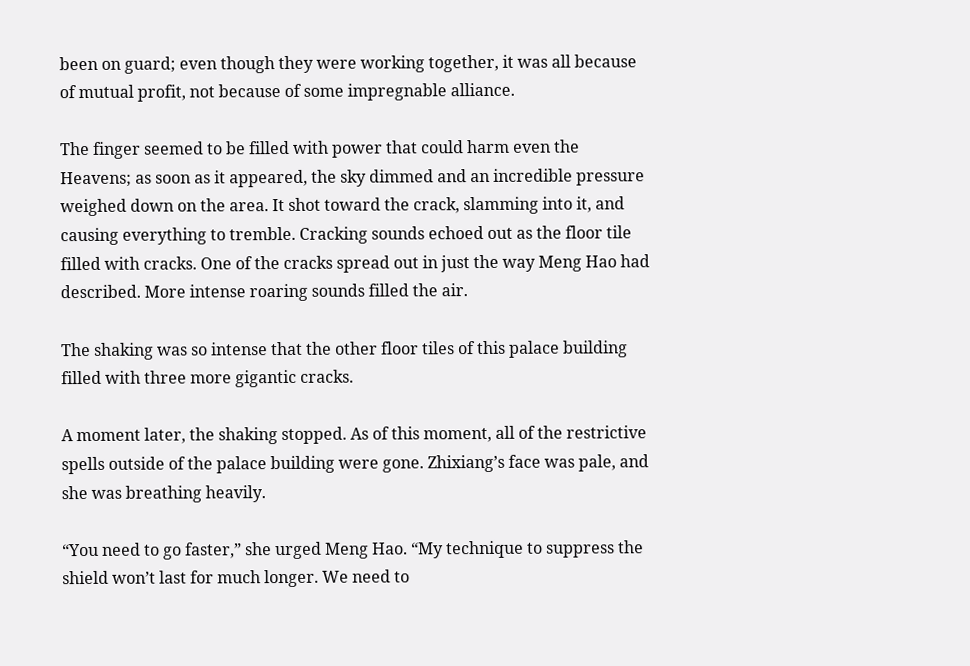been on guard; even though they were working together, it was all because of mutual profit, not because of some impregnable alliance.

The finger seemed to be filled with power that could harm even the Heavens; as soon as it appeared, the sky dimmed and an incredible pressure weighed down on the area. It shot toward the crack, slamming into it, and causing everything to tremble. Cracking sounds echoed out as the floor tile filled with cracks. One of the cracks spread out in just the way Meng Hao had described. More intense roaring sounds filled the air.

The shaking was so intense that the other floor tiles of this palace building filled with three more gigantic cracks.

A moment later, the shaking stopped. As of this moment, all of the restrictive spells outside of the palace building were gone. Zhixiang’s face was pale, and she was breathing heavily.

“You need to go faster,” she urged Meng Hao. “My technique to suppress the shield won’t last for much longer. We need to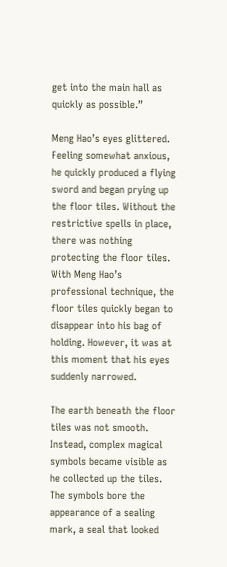get into the main hall as quickly as possible.”

Meng Hao’s eyes glittered. Feeling somewhat anxious, he quickly produced a flying sword and began prying up the floor tiles. Without the restrictive spells in place, there was nothing protecting the floor tiles. With Meng Hao’s professional technique, the floor tiles quickly began to disappear into his bag of holding. However, it was at this moment that his eyes suddenly narrowed.

The earth beneath the floor tiles was not smooth. Instead, complex magical symbols became visible as he collected up the tiles. The symbols bore the appearance of a sealing mark, a seal that looked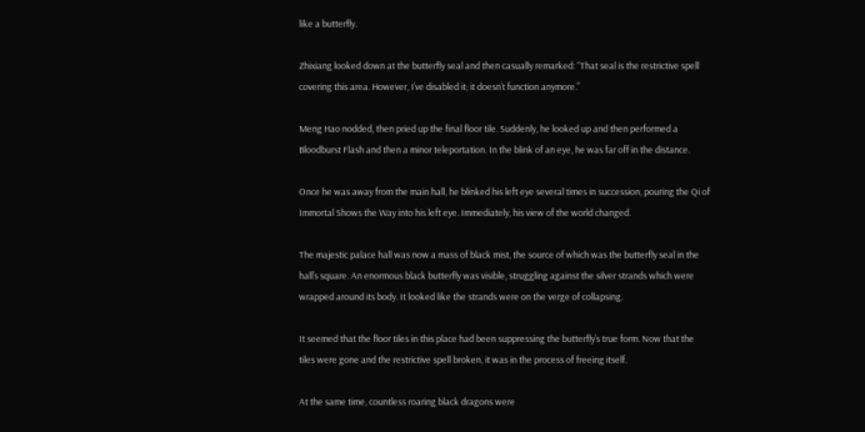like a butterfly.

Zhixiang looked down at the butterfly seal and then casually remarked: “That seal is the restrictive spell covering this area. However, I’ve disabled it; it doesn’t function anymore.”

Meng Hao nodded, then pried up the final floor tile. Suddenly, he looked up and then performed a Bloodburst Flash and then a minor teleportation. In the blink of an eye, he was far off in the distance.

Once he was away from the main hall, he blinked his left eye several times in succession, pouring the Qi of Immortal Shows the Way into his left eye. Immediately, his view of the world changed.

The majestic palace hall was now a mass of black mist, the source of which was the butterfly seal in the hall’s square. An enormous black butterfly was visible, struggling against the silver strands which were wrapped around its body. It looked like the strands were on the verge of collapsing.

It seemed that the floor tiles in this place had been suppressing the butterfly’s true form. Now that the tiles were gone and the restrictive spell broken, it was in the process of freeing itself.

At the same time, countless roaring black dragons were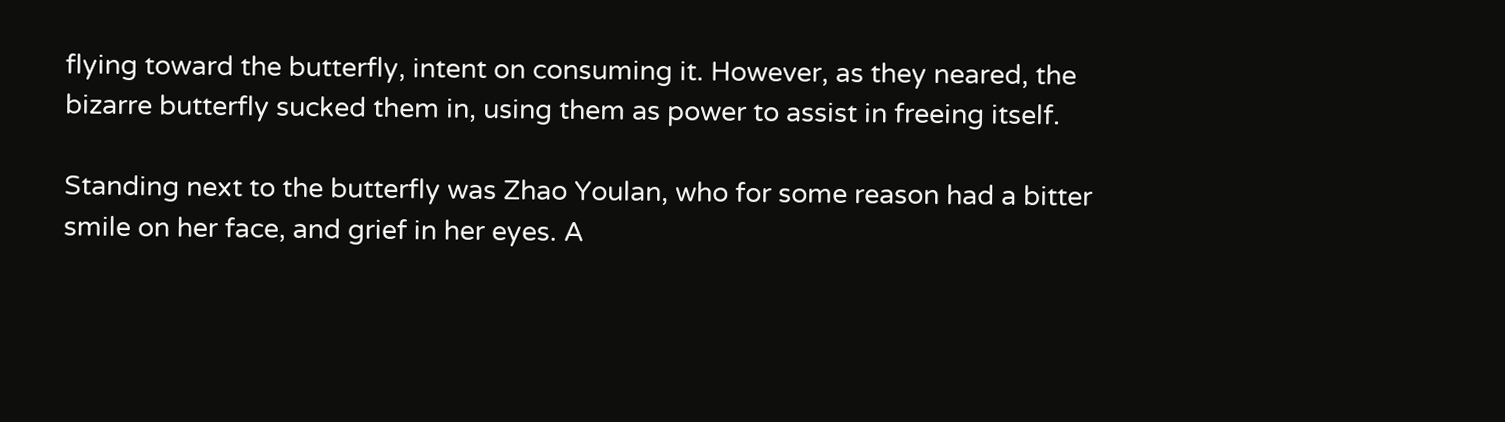flying toward the butterfly, intent on consuming it. However, as they neared, the bizarre butterfly sucked them in, using them as power to assist in freeing itself.

Standing next to the butterfly was Zhao Youlan, who for some reason had a bitter smile on her face, and grief in her eyes. A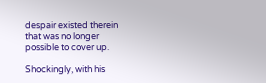despair existed therein that was no longer possible to cover up.

Shockingly, with his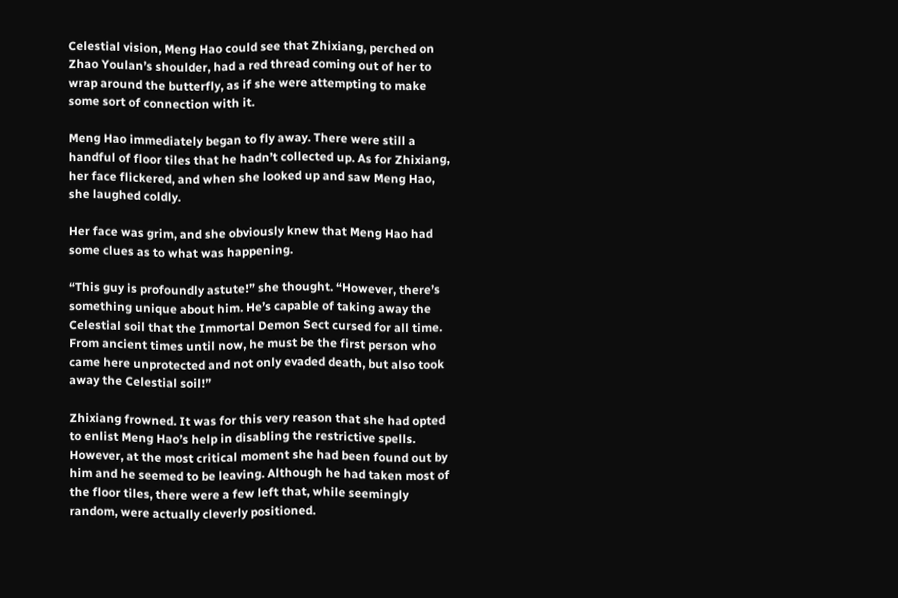Celestial vision, Meng Hao could see that Zhixiang, perched on Zhao Youlan’s shoulder, had a red thread coming out of her to wrap around the butterfly, as if she were attempting to make some sort of connection with it.

Meng Hao immediately began to fly away. There were still a handful of floor tiles that he hadn’t collected up. As for Zhixiang, her face flickered, and when she looked up and saw Meng Hao, she laughed coldly.

Her face was grim, and she obviously knew that Meng Hao had some clues as to what was happening.

“This guy is profoundly astute!” she thought. “However, there’s something unique about him. He’s capable of taking away the Celestial soil that the Immortal Demon Sect cursed for all time. From ancient times until now, he must be the first person who came here unprotected and not only evaded death, but also took away the Celestial soil!”

Zhixiang frowned. It was for this very reason that she had opted to enlist Meng Hao’s help in disabling the restrictive spells. However, at the most critical moment she had been found out by him and he seemed to be leaving. Although he had taken most of the floor tiles, there were a few left that, while seemingly random, were actually cleverly positioned.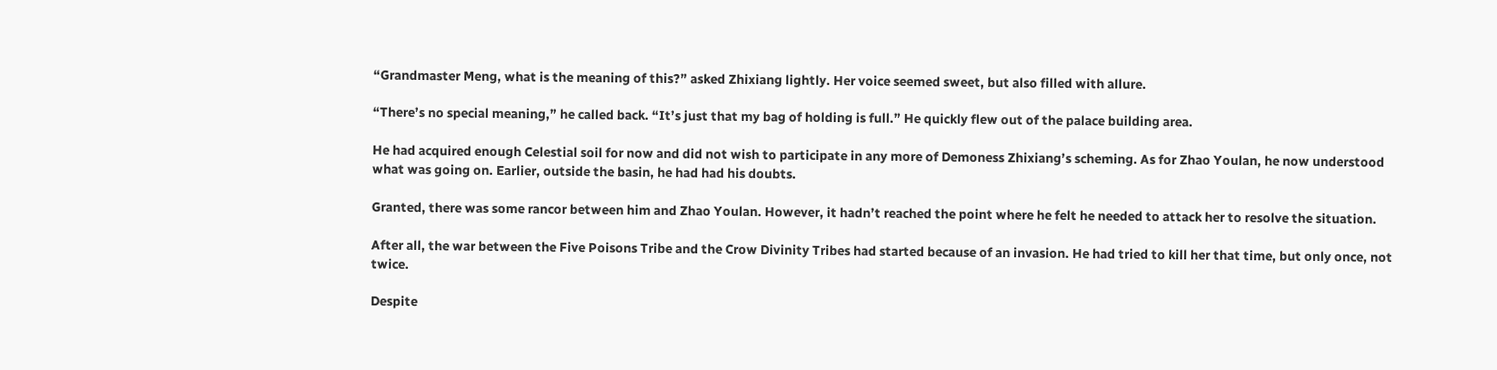“Grandmaster Meng, what is the meaning of this?” asked Zhixiang lightly. Her voice seemed sweet, but also filled with allure.

“There’s no special meaning,” he called back. “It’s just that my bag of holding is full.” He quickly flew out of the palace building area.

He had acquired enough Celestial soil for now and did not wish to participate in any more of Demoness Zhixiang’s scheming. As for Zhao Youlan, he now understood what was going on. Earlier, outside the basin, he had had his doubts.

Granted, there was some rancor between him and Zhao Youlan. However, it hadn’t reached the point where he felt he needed to attack her to resolve the situation.

After all, the war between the Five Poisons Tribe and the Crow Divinity Tribes had started because of an invasion. He had tried to kill her that time, but only once, not twice.

Despite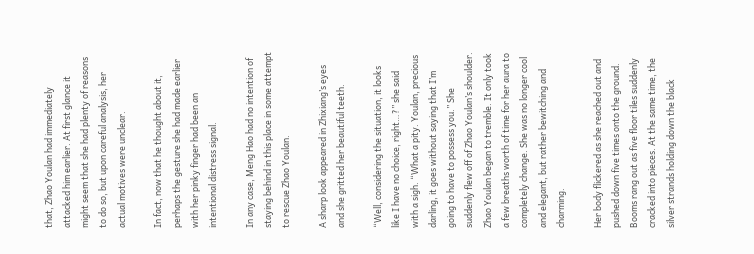that, Zhao Youlan had immediately attacked him earlier. At first glance it might seem that she had plenty of reasons to do so, but upon careful analysis, her actual motives were unclear.

In fact, now that he thought about it, perhaps the gesture she had made earlier with her pinky finger had been an intentional distress signal.

In any case, Meng Hao had no intention of staying behind in this place in some attempt to rescue Zhao Youlan.

A sharp look appeared in Zhixiang’s eyes and she gritted her beautiful teeth.

“Well, considering the situation, it looks like I have no choice, right…?” she said with a sigh. “What a pity. Youlan, precious darling, it goes without saying that I’m going to have to possess you.” She suddenly flew off of Zhao Youlan’s shoulder. Zhao Youlan began to tremble. It only took a few breaths worth of time for her aura to completely change. She was no longer cool and elegant, but rather bewitching and charming.

Her body flickered as she reached out and pushed down five times onto the ground. Booms rang out as five floor tiles suddenly cracked into pieces. At the same time, the silver strands holding down the black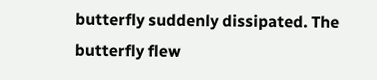butterfly suddenly dissipated. The butterfly flew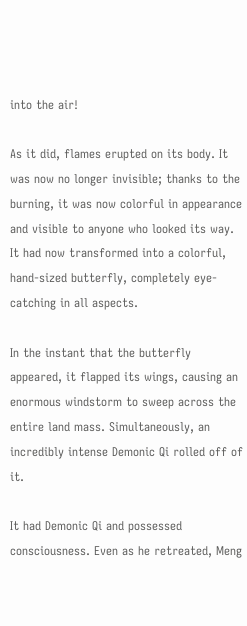into the air!

As it did, flames erupted on its body. It was now no longer invisible; thanks to the burning, it was now colorful in appearance and visible to anyone who looked its way. It had now transformed into a colorful, hand-sized butterfly, completely eye-catching in all aspects.

In the instant that the butterfly appeared, it flapped its wings, causing an enormous windstorm to sweep across the entire land mass. Simultaneously, an incredibly intense Demonic Qi rolled off of it.

It had Demonic Qi and possessed consciousness. Even as he retreated, Meng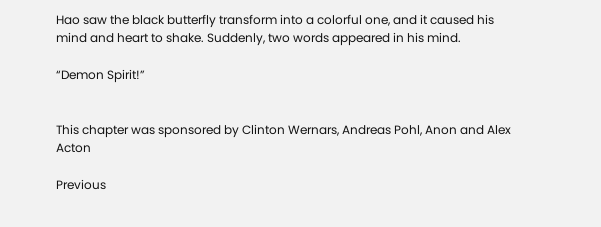Hao saw the black butterfly transform into a colorful one, and it caused his mind and heart to shake. Suddenly, two words appeared in his mind.

“Demon Spirit!”


This chapter was sponsored by Clinton Wernars, Andreas Pohl, Anon and Alex Acton

Previous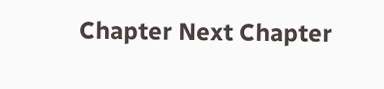Chapter Next Chapter